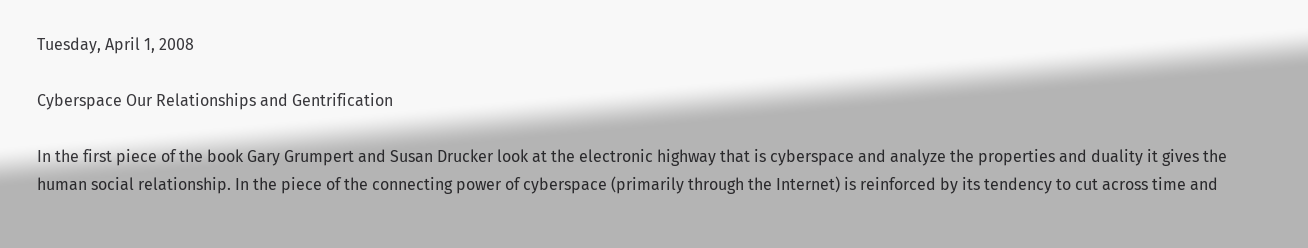Tuesday, April 1, 2008

Cyberspace Our Relationships and Gentrification

In the first piece of the book Gary Grumpert and Susan Drucker look at the electronic highway that is cyberspace and analyze the properties and duality it gives the human social relationship. In the piece of the connecting power of cyberspace (primarily through the Internet) is reinforced by its tendency to cut across time and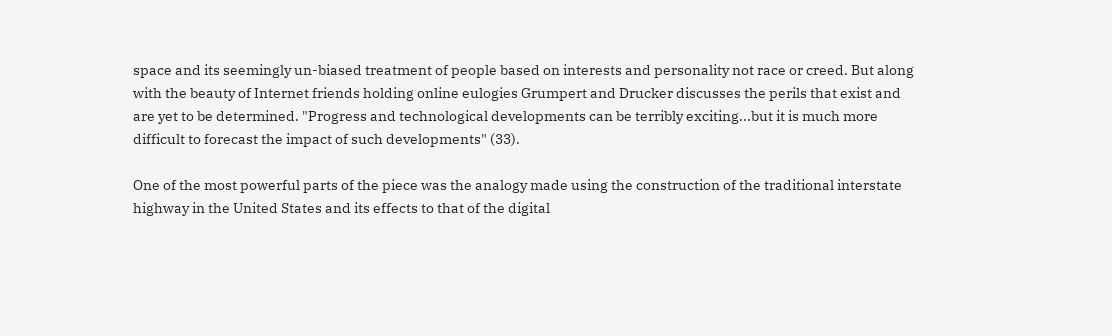space and its seemingly un-biased treatment of people based on interests and personality not race or creed. But along with the beauty of Internet friends holding online eulogies Grumpert and Drucker discusses the perils that exist and are yet to be determined. "Progress and technological developments can be terribly exciting...but it is much more difficult to forecast the impact of such developments" (33).

One of the most powerful parts of the piece was the analogy made using the construction of the traditional interstate highway in the United States and its effects to that of the digital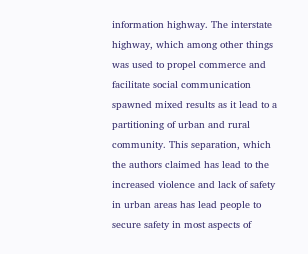information highway. The interstate highway, which among other things was used to propel commerce and facilitate social communication spawned mixed results as it lead to a partitioning of urban and rural community. This separation, which the authors claimed has lead to the increased violence and lack of safety in urban areas has lead people to secure safety in most aspects of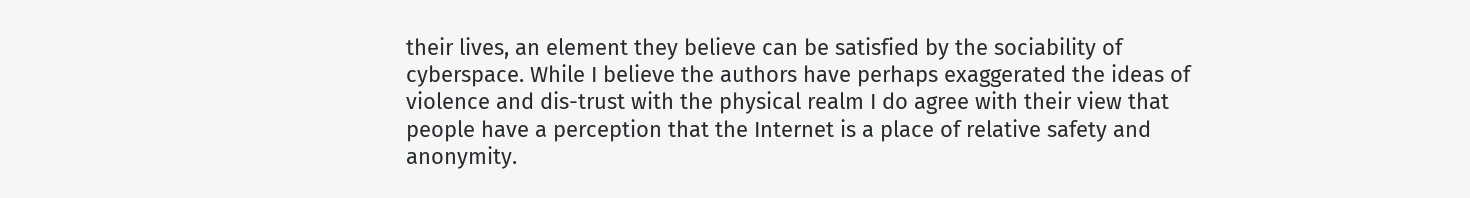their lives, an element they believe can be satisfied by the sociability of cyberspace. While I believe the authors have perhaps exaggerated the ideas of violence and dis-trust with the physical realm I do agree with their view that people have a perception that the Internet is a place of relative safety and anonymity.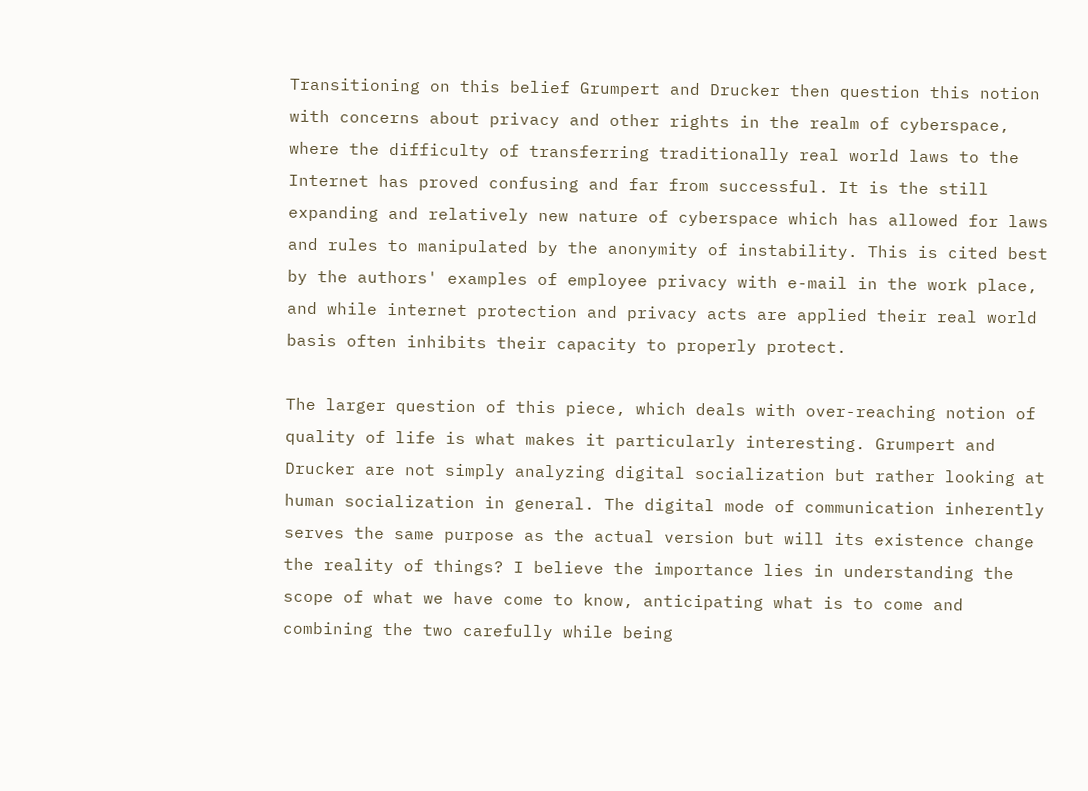Transitioning on this belief Grumpert and Drucker then question this notion with concerns about privacy and other rights in the realm of cyberspace, where the difficulty of transferring traditionally real world laws to the Internet has proved confusing and far from successful. It is the still expanding and relatively new nature of cyberspace which has allowed for laws and rules to manipulated by the anonymity of instability. This is cited best by the authors' examples of employee privacy with e-mail in the work place, and while internet protection and privacy acts are applied their real world basis often inhibits their capacity to properly protect.

The larger question of this piece, which deals with over-reaching notion of quality of life is what makes it particularly interesting. Grumpert and Drucker are not simply analyzing digital socialization but rather looking at human socialization in general. The digital mode of communication inherently serves the same purpose as the actual version but will its existence change the reality of things? I believe the importance lies in understanding the scope of what we have come to know, anticipating what is to come and combining the two carefully while being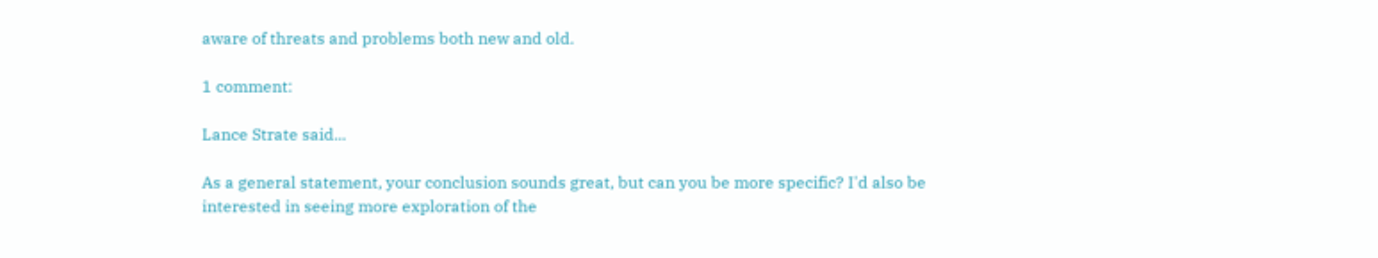aware of threats and problems both new and old.

1 comment:

Lance Strate said...

As a general statement, your conclusion sounds great, but can you be more specific? I'd also be interested in seeing more exploration of the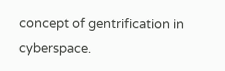concept of gentrification in cyberspace.